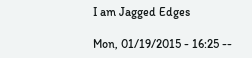I am Jagged Edges

Mon, 01/19/2015 - 16:25 --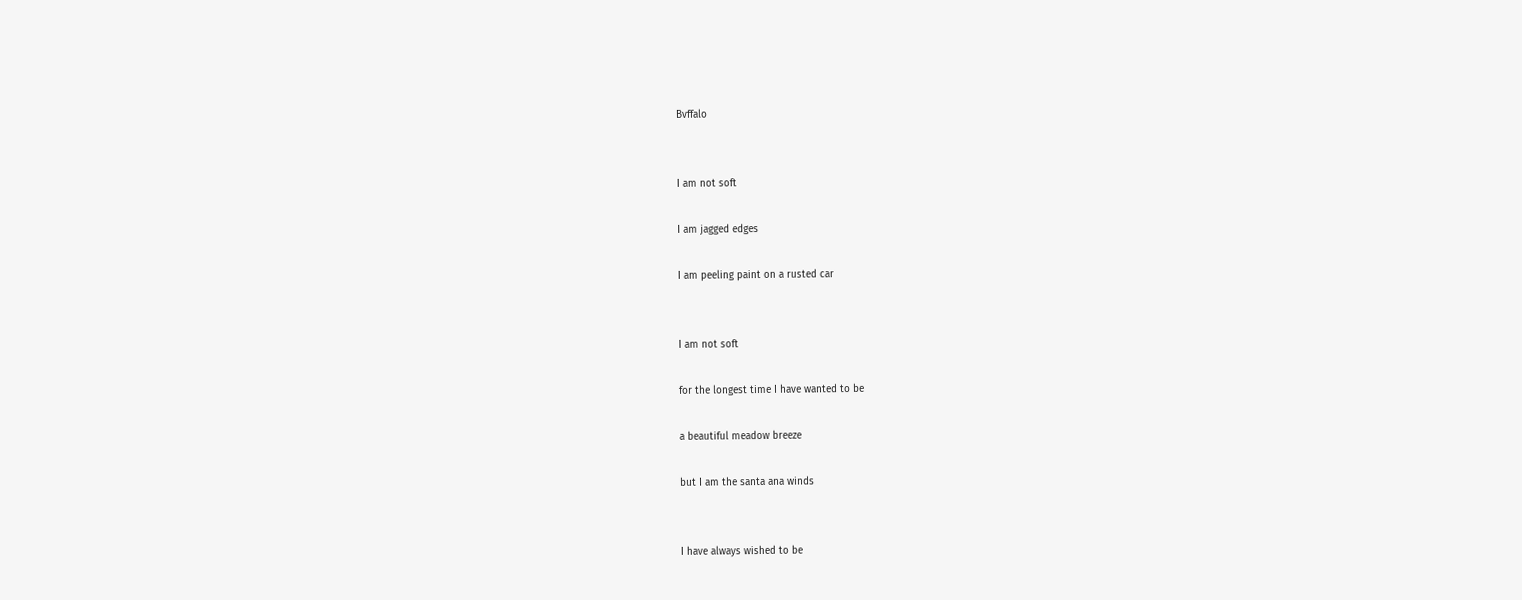Bvffalo


I am not soft

I am jagged edges

I am peeling paint on a rusted car


I am not soft

for the longest time I have wanted to be

a beautiful meadow breeze

but I am the santa ana winds


I have always wished to be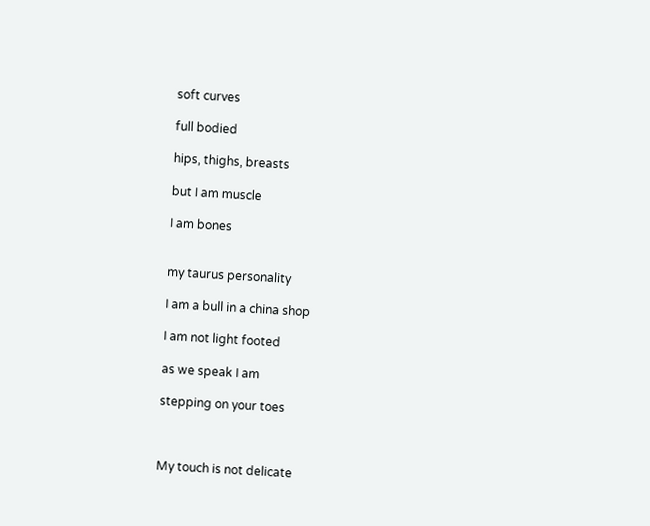soft curves

full bodied

hips, thighs, breasts

but I am muscle

I am bones


my taurus personality

I am a bull in a china shop

I am not light footed

as we speak I am

stepping on your toes



My touch is not delicate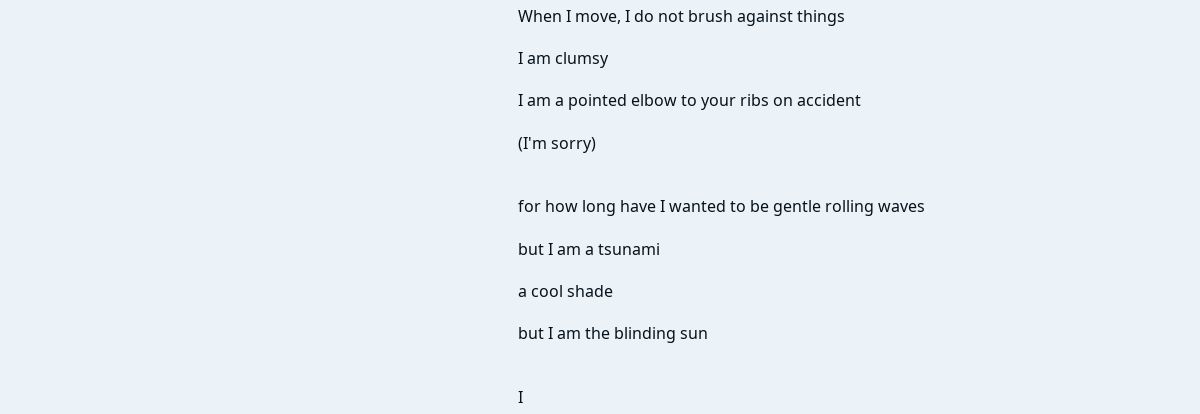When I move, I do not brush against things

I am clumsy

I am a pointed elbow to your ribs on accident

(I'm sorry)


for how long have I wanted to be gentle rolling waves

but I am a tsunami

a cool shade

but I am the blinding sun


I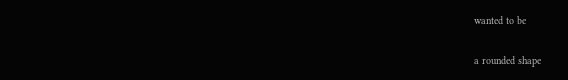wanted to be

a rounded shape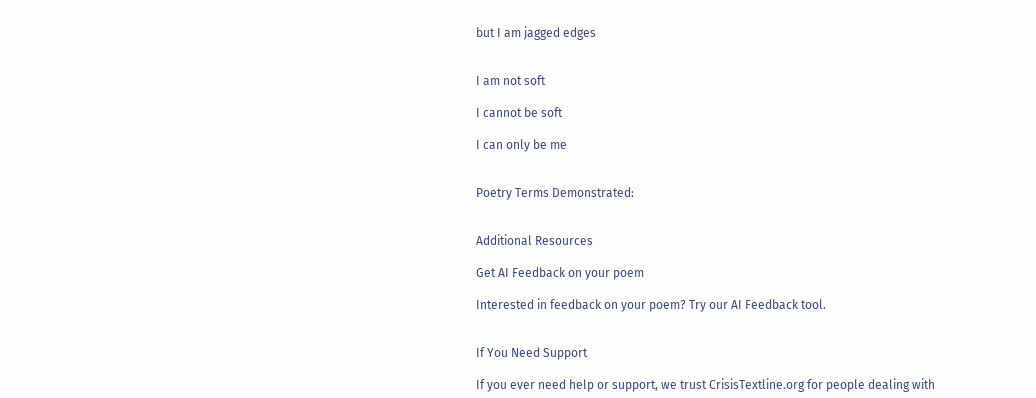but I am jagged edges


I am not soft

I cannot be soft

I can only be me


Poetry Terms Demonstrated:


Additional Resources

Get AI Feedback on your poem

Interested in feedback on your poem? Try our AI Feedback tool.


If You Need Support

If you ever need help or support, we trust CrisisTextline.org for people dealing with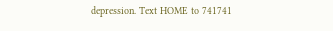depression. Text HOME to 741741